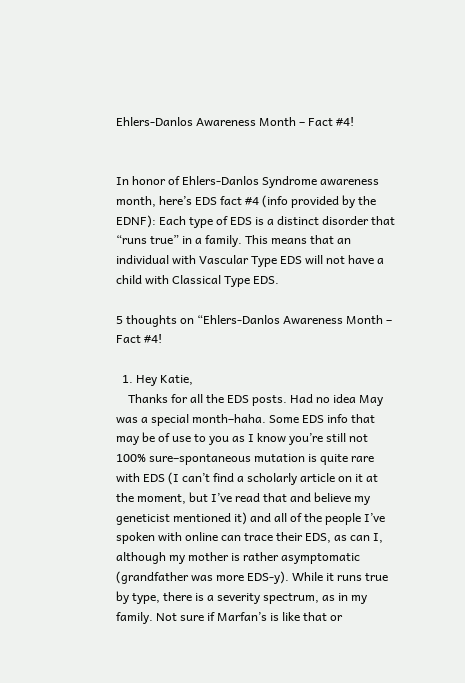Ehlers-Danlos Awareness Month – Fact #4!


In honor of Ehlers-Danlos Syndrome awareness month, here’s EDS fact #4 (info provided by the EDNF): Each type of EDS is a distinct disorder that “runs true” in a family. This means that an individual with Vascular Type EDS will not have a child with Classical Type EDS.

5 thoughts on “Ehlers-Danlos Awareness Month – Fact #4!

  1. Hey Katie,
    Thanks for all the EDS posts. Had no idea May was a special month–haha. Some EDS info that may be of use to you as I know you’re still not 100% sure–spontaneous mutation is quite rare with EDS (I can’t find a scholarly article on it at the moment, but I’ve read that and believe my geneticist mentioned it) and all of the people I’ve spoken with online can trace their EDS, as can I, although my mother is rather asymptomatic (grandfather was more EDS-y). While it runs true by type, there is a severity spectrum, as in my family. Not sure if Marfan’s is like that or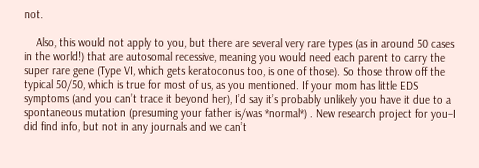not.

    Also, this would not apply to you, but there are several very rare types (as in around 50 cases in the world!) that are autosomal recessive, meaning you would need each parent to carry the super rare gene (Type VI, which gets keratoconus too, is one of those). So those throw off the typical 50/50, which is true for most of us, as you mentioned. If your mom has little EDS symptoms (and you can’t trace it beyond her), I’d say it’s probably unlikely you have it due to a spontaneous mutation (presuming your father is/was *normal*) . New research project for you–I did find info, but not in any journals and we can’t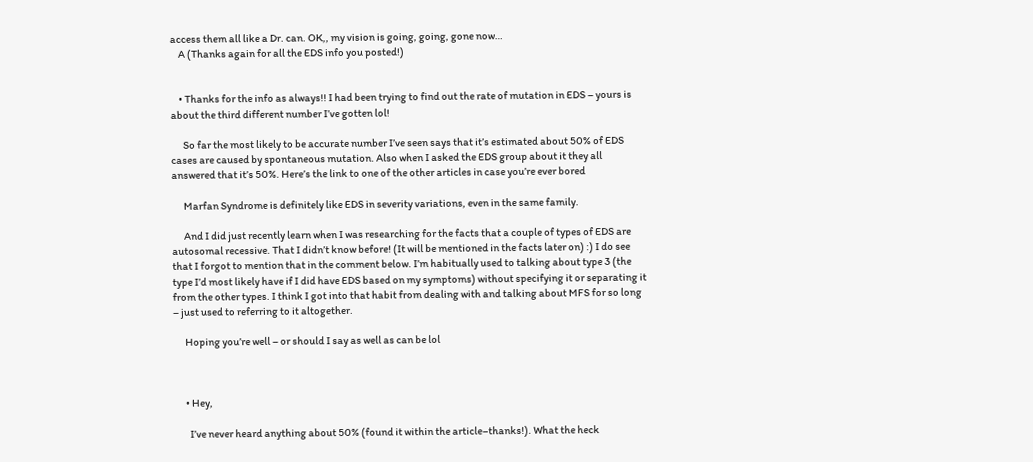access them all like a Dr. can. OK,, my vision is going, going, gone now…
    A (Thanks again for all the EDS info you posted!)


    • Thanks for the info as always!! I had been trying to find out the rate of mutation in EDS – yours is about the third different number I’ve gotten lol!

      So far the most likely to be accurate number I’ve seen says that it’s estimated about 50% of EDS cases are caused by spontaneous mutation. Also when I asked the EDS group about it they all answered that it’s 50%. Here’s the link to one of the other articles in case you’re ever bored

      Marfan Syndrome is definitely like EDS in severity variations, even in the same family.

      And I did just recently learn when I was researching for the facts that a couple of types of EDS are autosomal recessive. That I didn’t know before! (It will be mentioned in the facts later on) :) I do see that I forgot to mention that in the comment below. I’m habitually used to talking about type 3 (the type I’d most likely have if I did have EDS based on my symptoms) without specifying it or separating it from the other types. I think I got into that habit from dealing with and talking about MFS for so long – just used to referring to it altogether.

      Hoping you’re well – or should I say as well as can be lol



      • Hey,

        I’ve never heard anything about 50% (found it within the article–thanks!). What the heck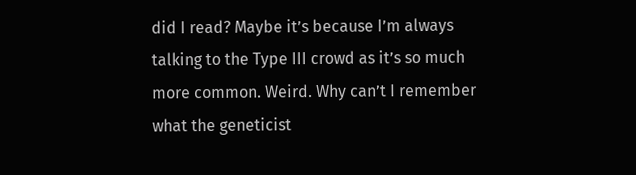did I read? Maybe it’s because I’m always talking to the Type III crowd as it’s so much more common. Weird. Why can’t I remember what the geneticist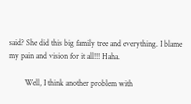said? She did this big family tree and everything. I blame my pain and vision for it all!!! Haha.

        Well, I think another problem with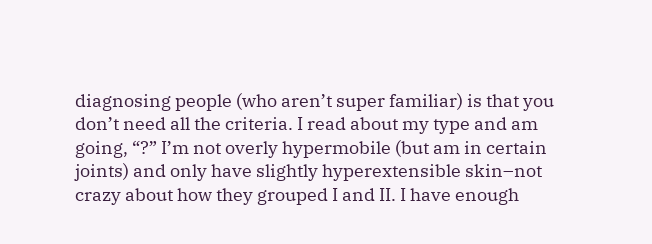diagnosing people (who aren’t super familiar) is that you don’t need all the criteria. I read about my type and am going, “?” I’m not overly hypermobile (but am in certain joints) and only have slightly hyperextensible skin–not crazy about how they grouped I and II. I have enough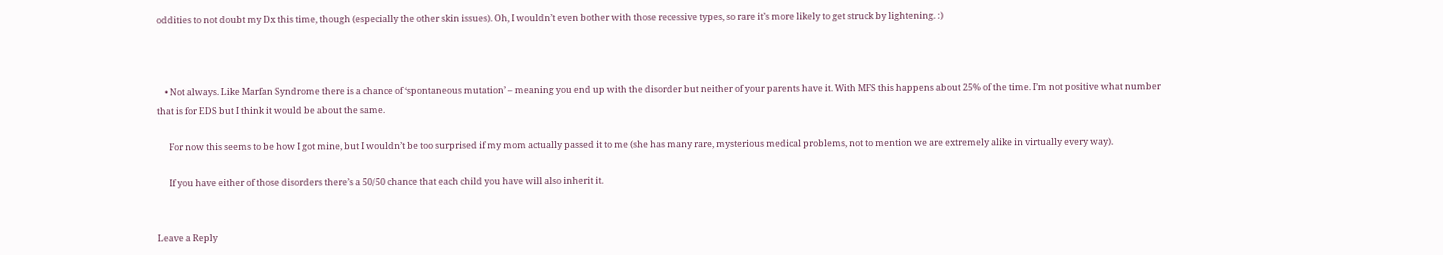oddities to not doubt my Dx this time, though (especially the other skin issues). Oh, I wouldn’t even bother with those recessive types, so rare it’s more likely to get struck by lightening. :)



    • Not always. Like Marfan Syndrome there is a chance of ‘spontaneous mutation’ – meaning you end up with the disorder but neither of your parents have it. With MFS this happens about 25% of the time. I’m not positive what number that is for EDS but I think it would be about the same.

      For now this seems to be how I got mine, but I wouldn’t be too surprised if my mom actually passed it to me (she has many rare, mysterious medical problems, not to mention we are extremely alike in virtually every way).

      If you have either of those disorders there’s a 50/50 chance that each child you have will also inherit it.


Leave a Reply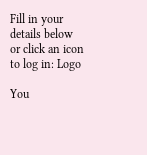Fill in your details below or click an icon to log in: Logo

You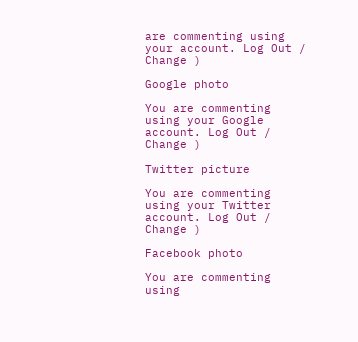are commenting using your account. Log Out /  Change )

Google photo

You are commenting using your Google account. Log Out /  Change )

Twitter picture

You are commenting using your Twitter account. Log Out /  Change )

Facebook photo

You are commenting using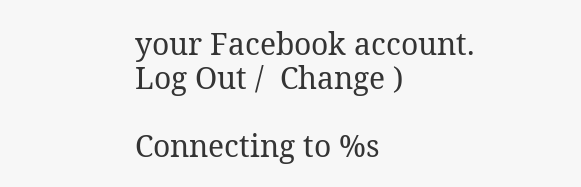your Facebook account. Log Out /  Change )

Connecting to %s